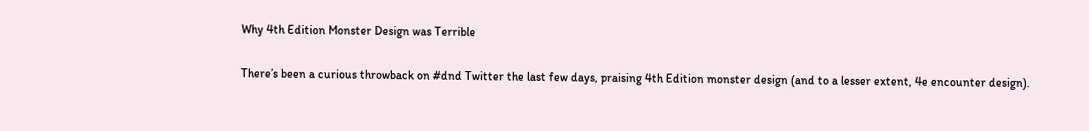Why 4th Edition Monster Design was Terrible

There’s been a curious throwback on #dnd Twitter the last few days, praising 4th Edition monster design (and to a lesser extent, 4e encounter design).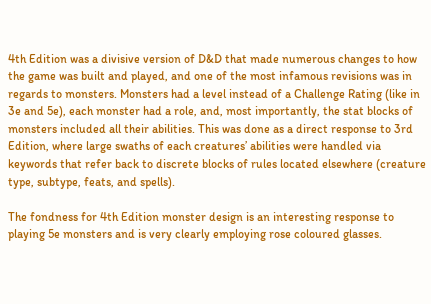4th Edition was a divisive version of D&D that made numerous changes to how the game was built and played, and one of the most infamous revisions was in regards to monsters. Monsters had a level instead of a Challenge Rating (like in 3e and 5e), each monster had a role, and, most importantly, the stat blocks of monsters included all their abilities. This was done as a direct response to 3rd Edition, where large swaths of each creatures’ abilities were handled via keywords that refer back to discrete blocks of rules located elsewhere (creature type, subtype, feats, and spells).

The fondness for 4th Edition monster design is an interesting response to playing 5e monsters and is very clearly employing rose coloured glasses.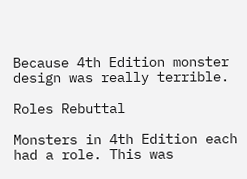Because 4th Edition monster design was really terrible.

Roles Rebuttal

Monsters in 4th Edition each had a role. This was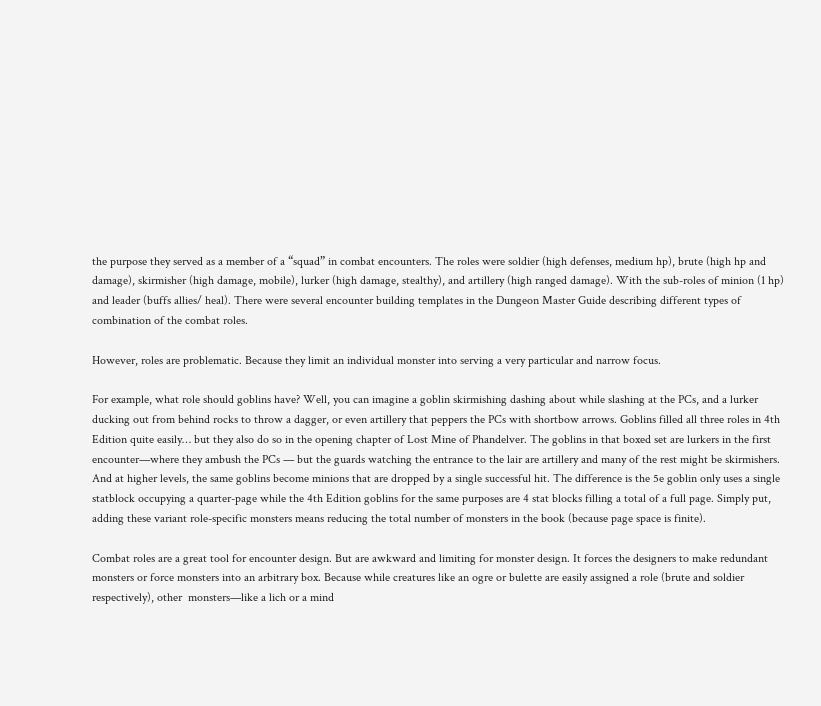the purpose they served as a member of a “squad” in combat encounters. The roles were soldier (high defenses, medium hp), brute (high hp and damage), skirmisher (high damage, mobile), lurker (high damage, stealthy), and artillery (high ranged damage). With the sub-roles of minion (1 hp) and leader (buffs allies/ heal). There were several encounter building templates in the Dungeon Master Guide describing different types of combination of the combat roles.

However, roles are problematic. Because they limit an individual monster into serving a very particular and narrow focus.

For example, what role should goblins have? Well, you can imagine a goblin skirmishing dashing about while slashing at the PCs, and a lurker ducking out from behind rocks to throw a dagger, or even artillery that peppers the PCs with shortbow arrows. Goblins filled all three roles in 4th Edition quite easily… but they also do so in the opening chapter of Lost Mine of Phandelver. The goblins in that boxed set are lurkers in the first encounter—where they ambush the PCs — but the guards watching the entrance to the lair are artillery and many of the rest might be skirmishers. And at higher levels, the same goblins become minions that are dropped by a single successful hit. The difference is the 5e goblin only uses a single statblock occupying a quarter-page while the 4th Edition goblins for the same purposes are 4 stat blocks filling a total of a full page. Simply put, adding these variant role-specific monsters means reducing the total number of monsters in the book (because page space is finite).

Combat roles are a great tool for encounter design. But are awkward and limiting for monster design. It forces the designers to make redundant monsters or force monsters into an arbitrary box. Because while creatures like an ogre or bulette are easily assigned a role (brute and soldier respectively), other  monsters—like a lich or a mind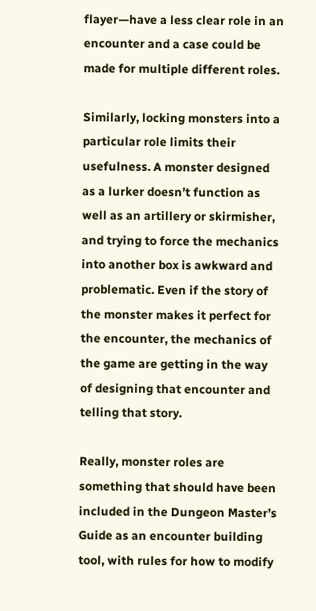flayer—have a less clear role in an encounter and a case could be made for multiple different roles.

Similarly, locking monsters into a particular role limits their usefulness. A monster designed as a lurker doesn’t function as well as an artillery or skirmisher, and trying to force the mechanics into another box is awkward and problematic. Even if the story of the monster makes it perfect for the encounter, the mechanics of the game are getting in the way of designing that encounter and telling that story.

Really, monster roles are something that should have been included in the Dungeon Master’s Guide as an encounter building tool, with rules for how to modify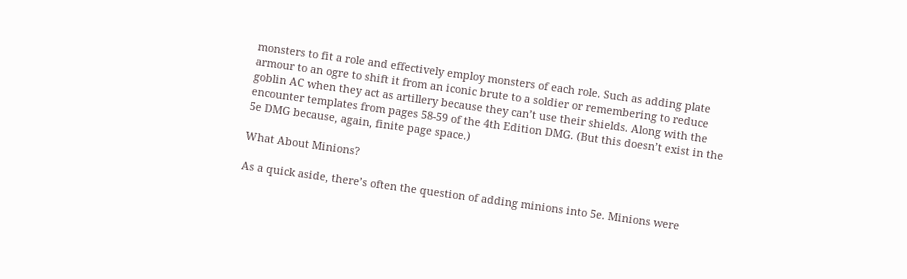monsters to fit a role and effectively employ monsters of each role. Such as adding plate armour to an ogre to shift it from an iconic brute to a soldier or remembering to reduce goblin AC when they act as artillery because they can’t use their shields. Along with the encounter templates from pages 58-59 of the 4th Edition DMG. (But this doesn’t exist in the 5e DMG because, again, finite page space.)

What About Minions?

As a quick aside, there’s often the question of adding minions into 5e. Minions were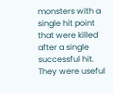monsters with a single hit point that were killed after a single successful hit. They were useful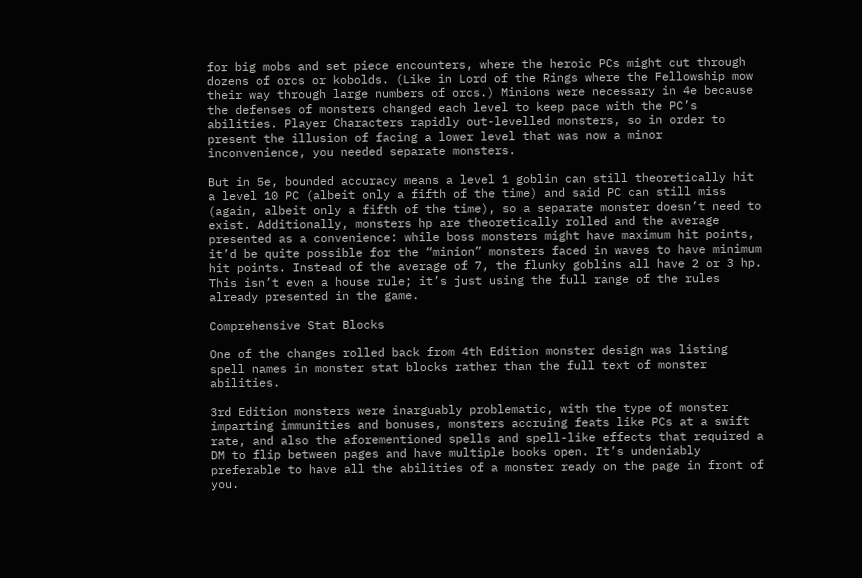for big mobs and set piece encounters, where the heroic PCs might cut through dozens of orcs or kobolds. (Like in Lord of the Rings where the Fellowship mow their way through large numbers of orcs.) Minions were necessary in 4e because the defenses of monsters changed each level to keep pace with the PC’s abilities. Player Characters rapidly out-levelled monsters, so in order to present the illusion of facing a lower level that was now a minor inconvenience, you needed separate monsters.

But in 5e, bounded accuracy means a level 1 goblin can still theoretically hit a level 10 PC (albeit only a fifth of the time) and said PC can still miss (again, albeit only a fifth of the time), so a separate monster doesn’t need to exist. Additionally, monsters hp are theoretically rolled and the average presented as a convenience: while boss monsters might have maximum hit points, it’d be quite possible for the “minion” monsters faced in waves to have minimum hit points. Instead of the average of 7, the flunky goblins all have 2 or 3 hp. This isn’t even a house rule; it’s just using the full range of the rules already presented in the game.

Comprehensive Stat Blocks

One of the changes rolled back from 4th Edition monster design was listing spell names in monster stat blocks rather than the full text of monster abilities.

3rd Edition monsters were inarguably problematic, with the type of monster imparting immunities and bonuses, monsters accruing feats like PCs at a swift rate, and also the aforementioned spells and spell-like effects that required a DM to flip between pages and have multiple books open. It’s undeniably preferable to have all the abilities of a monster ready on the page in front of you.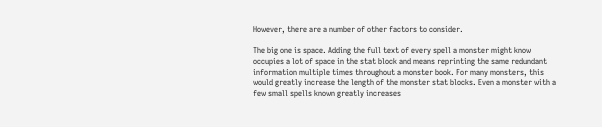However, there are a number of other factors to consider.

The big one is space. Adding the full text of every spell a monster might know occupies a lot of space in the stat block and means reprinting the same redundant information multiple times throughout a monster book. For many monsters, this would greatly increase the length of the monster stat blocks. Even a monster with a few small spells known greatly increases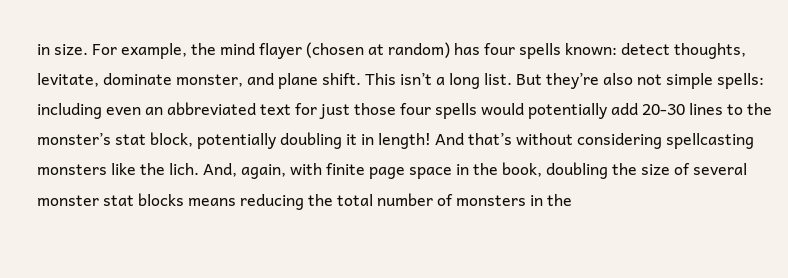in size. For example, the mind flayer (chosen at random) has four spells known: detect thoughts, levitate, dominate monster, and plane shift. This isn’t a long list. But they’re also not simple spells: including even an abbreviated text for just those four spells would potentially add 20-30 lines to the monster’s stat block, potentially doubling it in length! And that’s without considering spellcasting monsters like the lich. And, again, with finite page space in the book, doubling the size of several monster stat blocks means reducing the total number of monsters in the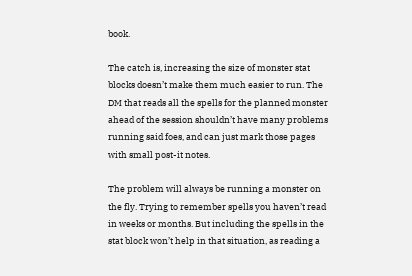book.

The catch is, increasing the size of monster stat blocks doesn’t make them much easier to run. The DM that reads all the spells for the planned monster ahead of the session shouldn’t have many problems running said foes, and can just mark those pages with small post-it notes.

The problem will always be running a monster on the fly. Trying to remember spells you haven’t read in weeks or months. But including the spells in the stat block won’t help in that situation, as reading a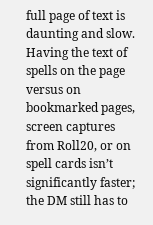full page of text is daunting and slow. Having the text of spells on the page versus on bookmarked pages, screen captures from Roll20, or on spell cards isn’t significantly faster; the DM still has to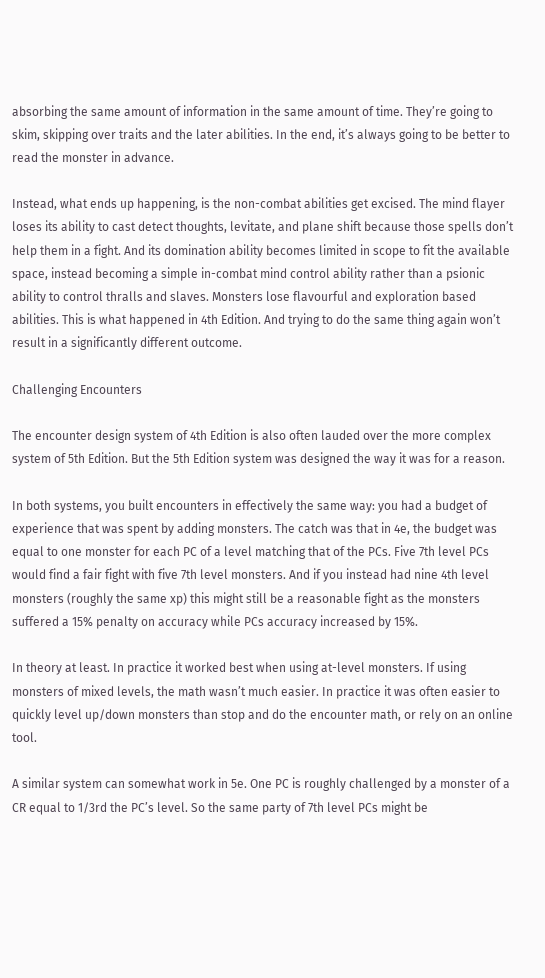absorbing the same amount of information in the same amount of time. They’re going to skim, skipping over traits and the later abilities. In the end, it’s always going to be better to read the monster in advance.

Instead, what ends up happening, is the non-combat abilities get excised. The mind flayer loses its ability to cast detect thoughts, levitate, and plane shift because those spells don’t help them in a fight. And its domination ability becomes limited in scope to fit the available space, instead becoming a simple in-combat mind control ability rather than a psionic ability to control thralls and slaves. Monsters lose flavourful and exploration based abilities. This is what happened in 4th Edition. And trying to do the same thing again won’t result in a significantly different outcome.

Challenging Encounters

The encounter design system of 4th Edition is also often lauded over the more complex system of 5th Edition. But the 5th Edition system was designed the way it was for a reason.

In both systems, you built encounters in effectively the same way: you had a budget of experience that was spent by adding monsters. The catch was that in 4e, the budget was equal to one monster for each PC of a level matching that of the PCs. Five 7th level PCs would find a fair fight with five 7th level monsters. And if you instead had nine 4th level monsters (roughly the same xp) this might still be a reasonable fight as the monsters suffered a 15% penalty on accuracy while PCs accuracy increased by 15%.

In theory at least. In practice it worked best when using at-level monsters. If using monsters of mixed levels, the math wasn’t much easier. In practice it was often easier to quickly level up/down monsters than stop and do the encounter math, or rely on an online tool.

A similar system can somewhat work in 5e. One PC is roughly challenged by a monster of a CR equal to 1/3rd the PC’s level. So the same party of 7th level PCs might be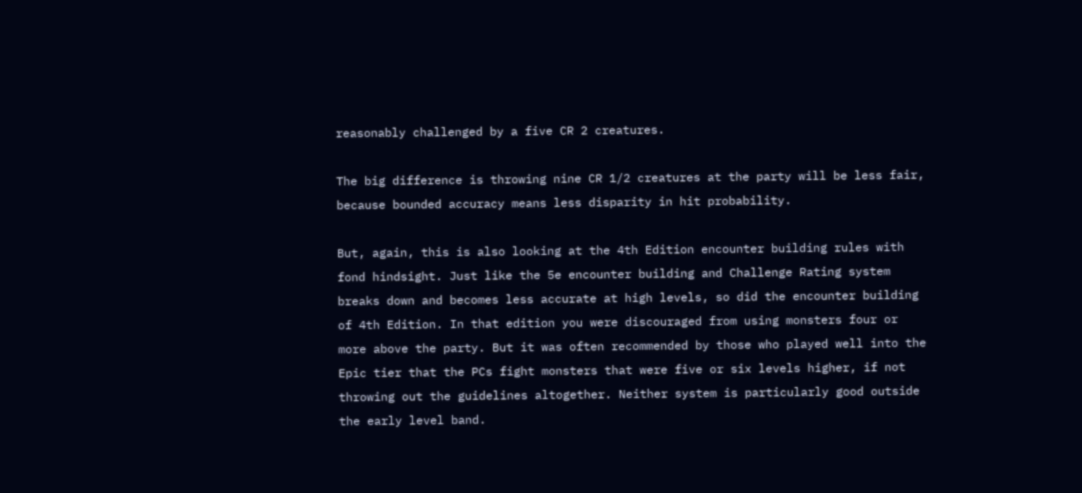reasonably challenged by a five CR 2 creatures.

The big difference is throwing nine CR 1/2 creatures at the party will be less fair, because bounded accuracy means less disparity in hit probability.

But, again, this is also looking at the 4th Edition encounter building rules with fond hindsight. Just like the 5e encounter building and Challenge Rating system breaks down and becomes less accurate at high levels, so did the encounter building of 4th Edition. In that edition you were discouraged from using monsters four or more above the party. But it was often recommended by those who played well into the Epic tier that the PCs fight monsters that were five or six levels higher, if not throwing out the guidelines altogether. Neither system is particularly good outside the early level band.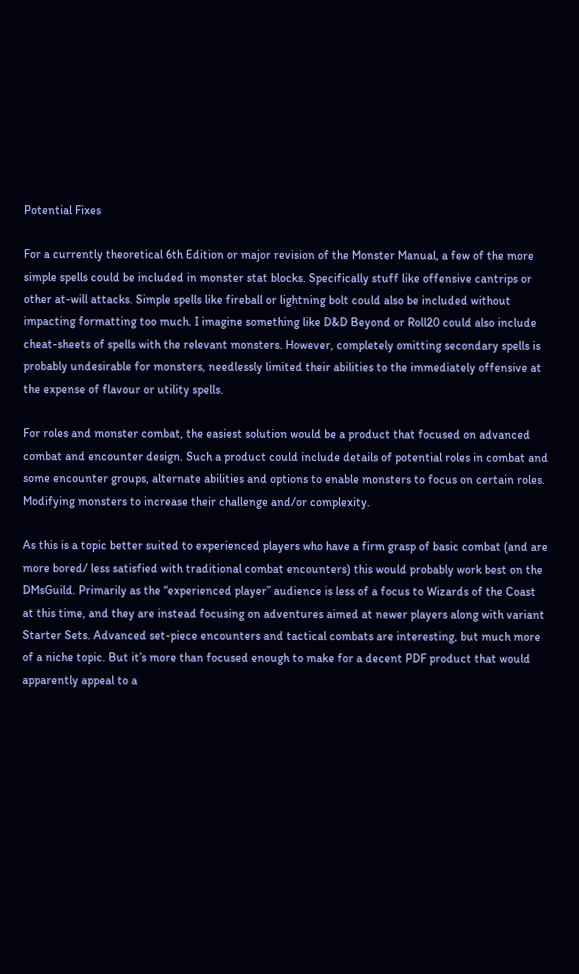Potential Fixes

For a currently theoretical 6th Edition or major revision of the Monster Manual, a few of the more simple spells could be included in monster stat blocks. Specifically stuff like offensive cantrips or other at-will attacks. Simple spells like fireball or lightning bolt could also be included without impacting formatting too much. I imagine something like D&D Beyond or Roll20 could also include cheat-sheets of spells with the relevant monsters. However, completely omitting secondary spells is probably undesirable for monsters, needlessly limited their abilities to the immediately offensive at the expense of flavour or utility spells.

For roles and monster combat, the easiest solution would be a product that focused on advanced combat and encounter design. Such a product could include details of potential roles in combat and some encounter groups, alternate abilities and options to enable monsters to focus on certain roles. Modifying monsters to increase their challenge and/or complexity.

As this is a topic better suited to experienced players who have a firm grasp of basic combat (and are more bored/ less satisfied with traditional combat encounters) this would probably work best on the DMsGuild. Primarily as the “experienced player” audience is less of a focus to Wizards of the Coast at this time, and they are instead focusing on adventures aimed at newer players along with variant Starter Sets. Advanced set-piece encounters and tactical combats are interesting, but much more of a niche topic. But it’s more than focused enough to make for a decent PDF product that would apparently appeal to a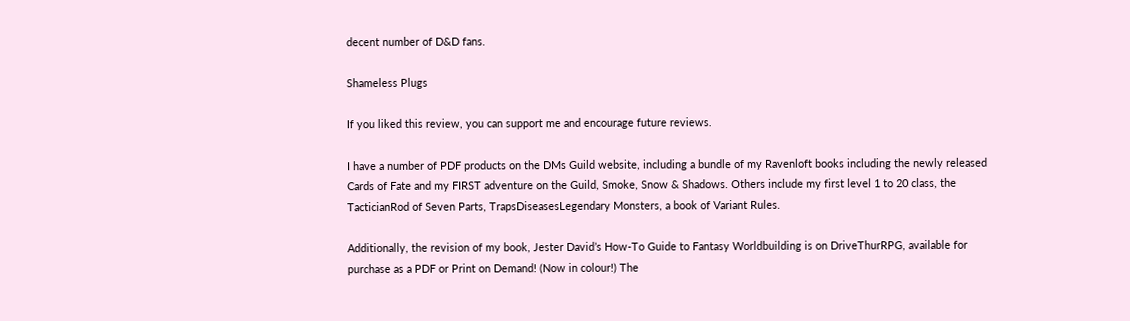decent number of D&D fans.

Shameless Plugs

If you liked this review, you can support me and encourage future reviews.

I have a number of PDF products on the DMs Guild website, including a bundle of my Ravenloft books including the newly released Cards of Fate and my FIRST adventure on the Guild, Smoke, Snow & Shadows. Others include my first level 1 to 20 class, the TacticianRod of Seven Parts, TrapsDiseasesLegendary Monsters, a book of Variant Rules.

Additionally, the revision of my book, Jester David’s How-To Guide to Fantasy Worldbuilding is on DriveThurRPG, available for purchase as a PDF or Print on Demand! (Now in colour!) The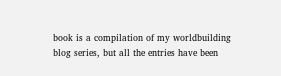book is a compilation of my worldbuilding blog series, but all the entries have been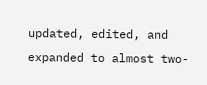updated, edited, and expanded to almost two-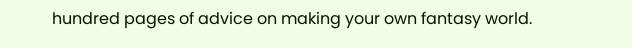hundred pages of advice on making your own fantasy world.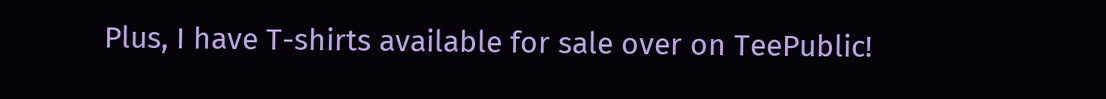Plus, I have T-shirts available for sale over on TeePublic!